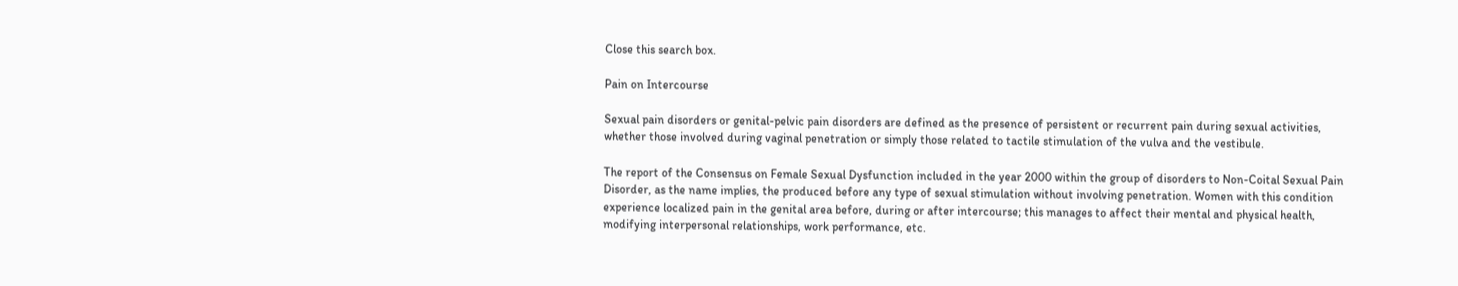Close this search box.

Pain on Intercourse

Sexual pain disorders or genital-pelvic pain disorders are defined as the presence of persistent or recurrent pain during sexual activities, whether those involved during vaginal penetration or simply those related to tactile stimulation of the vulva and the vestibule.

The report of the Consensus on Female Sexual Dysfunction included in the year 2000 within the group of disorders to Non-Coital Sexual Pain Disorder, as the name implies, the produced before any type of sexual stimulation without involving penetration. Women with this condition experience localized pain in the genital area before, during or after intercourse; this manages to affect their mental and physical health, modifying interpersonal relationships, work performance, etc.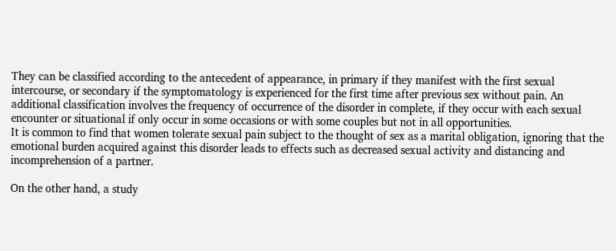They can be classified according to the antecedent of appearance, in primary if they manifest with the first sexual intercourse, or secondary if the symptomatology is experienced for the first time after previous sex without pain. An additional classification involves the frequency of occurrence of the disorder in complete, if they occur with each sexual encounter or situational if only occur in some occasions or with some couples but not in all opportunities.
It is common to find that women tolerate sexual pain subject to the thought of sex as a marital obligation, ignoring that the emotional burden acquired against this disorder leads to effects such as decreased sexual activity and distancing and incomprehension of a partner.

On the other hand, a study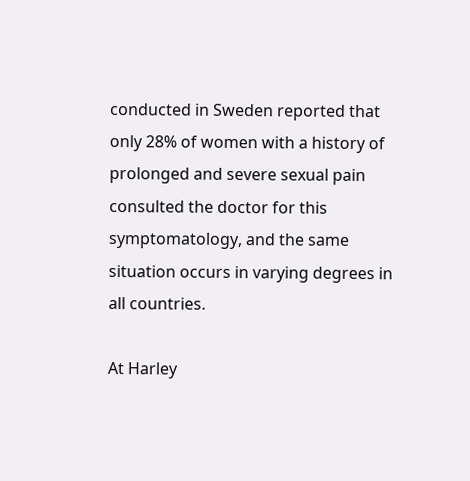conducted in Sweden reported that only 28% of women with a history of prolonged and severe sexual pain consulted the doctor for this symptomatology, and the same situation occurs in varying degrees in all countries.

At Harley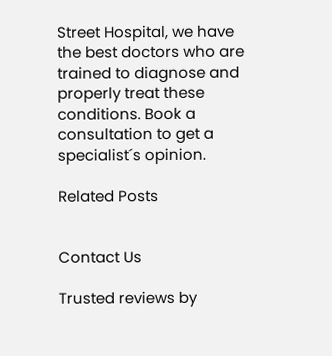Street Hospital, we have the best doctors who are trained to diagnose and properly treat these conditions. Book a consultation to get a specialist´s opinion.

Related Posts


Contact Us

Trusted reviews by